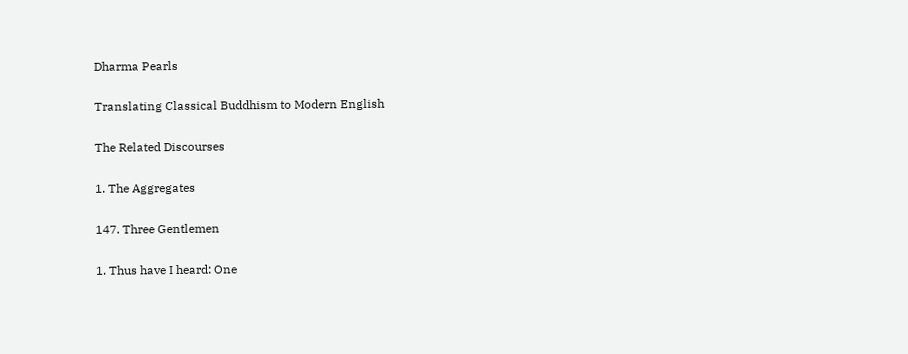Dharma Pearls

Translating Classical Buddhism to Modern English

The Related Discourses

1. The Aggregates

147. Three Gentlemen

1. Thus have I heard: One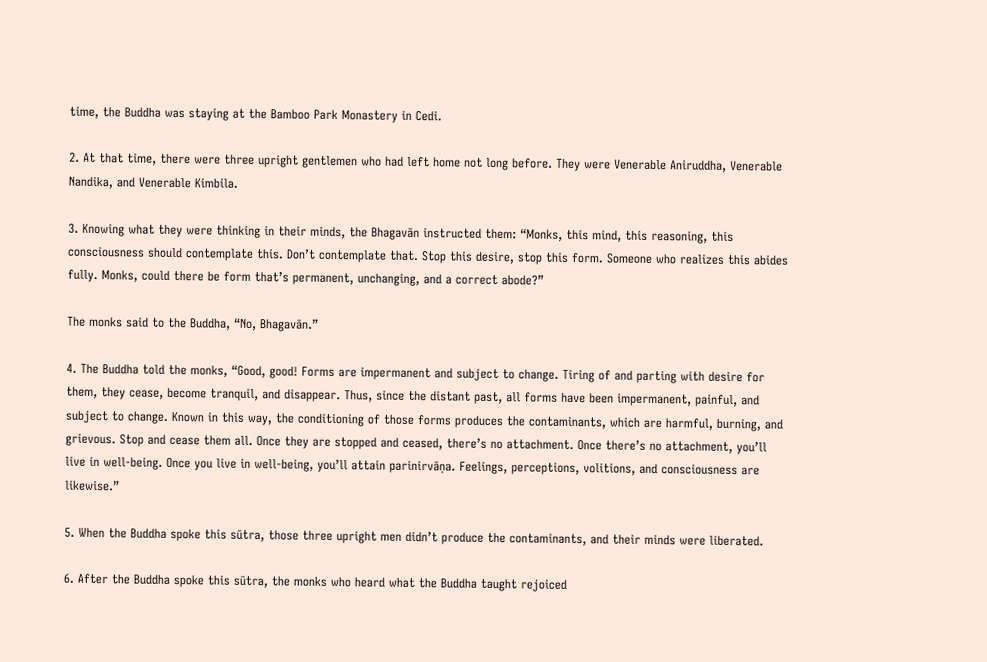time, the Buddha was staying at the Bamboo Park Monastery in Cedi.

2. At that time, there were three upright gentlemen who had left home not long before. They were Venerable Aniruddha, Venerable Nandika, and Venerable Kimbila.

3. Knowing what they were thinking in their minds, the Bhagavān instructed them: “Monks, this mind, this reasoning, this consciousness should contemplate this. Don’t contemplate that. Stop this desire, stop this form. Someone who realizes this abides fully. Monks, could there be form that’s permanent, unchanging, and a correct abode?”

The monks said to the Buddha, “No, Bhagavān.”

4. The Buddha told the monks, “Good, good! Forms are impermanent and subject to change. Tiring of and parting with desire for them, they cease, become tranquil, and disappear. Thus, since the distant past, all forms have been impermanent, painful, and subject to change. Known in this way, the conditioning of those forms produces the contaminants, which are harmful, burning, and grievous. Stop and cease them all. Once they are stopped and ceased, there’s no attachment. Once there’s no attachment, you’ll live in well-being. Once you live in well-being, you’ll attain parinirvāṇa. Feelings, perceptions, volitions, and consciousness are likewise.”

5. When the Buddha spoke this sūtra, those three upright men didn’t produce the contaminants, and their minds were liberated.

6. After the Buddha spoke this sūtra, the monks who heard what the Buddha taught rejoiced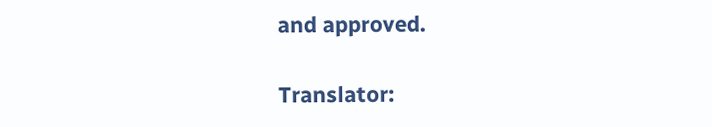and approved.

Translator: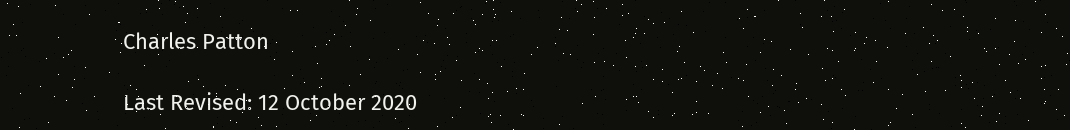Charles Patton

Last Revised: 12 October 2020